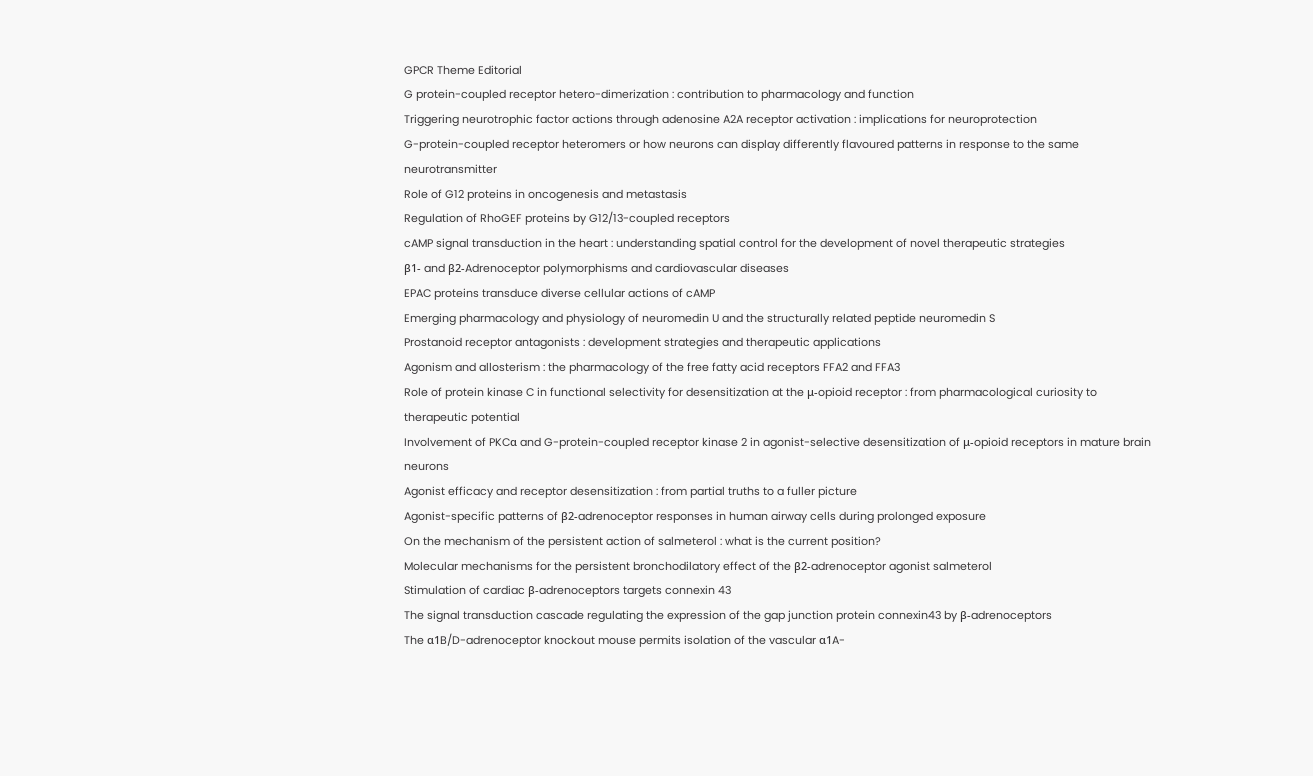GPCR Theme Editorial
G protein-coupled receptor hetero-dimerization : contribution to pharmacology and function
Triggering neurotrophic factor actions through adenosine A2A receptor activation : implications for neuroprotection
G-protein-coupled receptor heteromers or how neurons can display differently flavoured patterns in response to the same neurotransmitter
Role of G12 proteins in oncogenesis and metastasis
Regulation of RhoGEF proteins by G12/13-coupled receptors
cAMP signal transduction in the heart : understanding spatial control for the development of novel therapeutic strategies
β1- and β2-Adrenoceptor polymorphisms and cardiovascular diseases
EPAC proteins transduce diverse cellular actions of cAMP
Emerging pharmacology and physiology of neuromedin U and the structurally related peptide neuromedin S
Prostanoid receptor antagonists : development strategies and therapeutic applications
Agonism and allosterism : the pharmacology of the free fatty acid receptors FFA2 and FFA3
Role of protein kinase C in functional selectivity for desensitization at the μ-opioid receptor : from pharmacological curiosity to therapeutic potential
Involvement of PKCα and G-protein-coupled receptor kinase 2 in agonist-selective desensitization of μ-opioid receptors in mature brain neurons
Agonist efficacy and receptor desensitization : from partial truths to a fuller picture
Agonist-specific patterns of β2-adrenoceptor responses in human airway cells during prolonged exposure
On the mechanism of the persistent action of salmeterol : what is the current position?
Molecular mechanisms for the persistent bronchodilatory effect of the β2-adrenoceptor agonist salmeterol
Stimulation of cardiac β-adrenoceptors targets connexin 43
The signal transduction cascade regulating the expression of the gap junction protein connexin43 by β-adrenoceptors
The α1B/D-adrenoceptor knockout mouse permits isolation of the vascular α1A-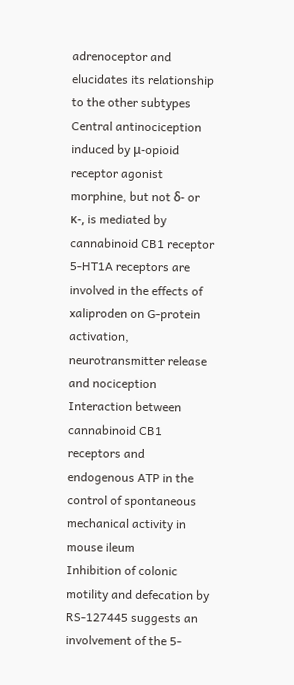adrenoceptor and elucidates its relationship to the other subtypes
Central antinociception induced by μ-opioid receptor agonist morphine, but not δ- or κ-, is mediated by cannabinoid CB1 receptor
5-HT1A receptors are involved in the effects of xaliproden on G-protein activation, neurotransmitter release and nociception
Interaction between cannabinoid CB1 receptors and endogenous ATP in the control of spontaneous mechanical activity in mouse ileum
Inhibition of colonic motility and defecation by RS-127445 suggests an involvement of the 5-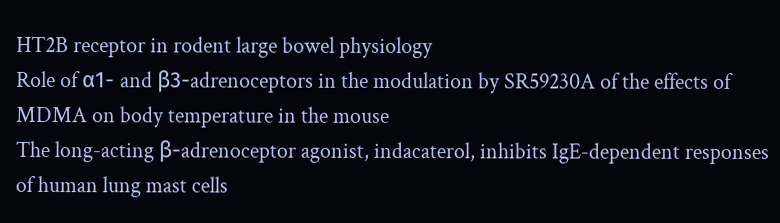HT2B receptor in rodent large bowel physiology
Role of α1- and β3-adrenoceptors in the modulation by SR59230A of the effects of MDMA on body temperature in the mouse
The long-acting β-adrenoceptor agonist, indacaterol, inhibits IgE-dependent responses of human lung mast cells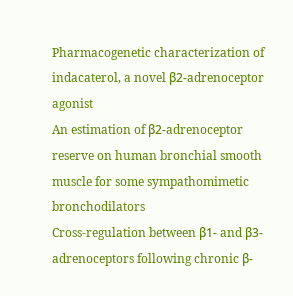Pharmacogenetic characterization of indacaterol, a novel β2-adrenoceptor agonist
An estimation of β2-adrenoceptor reserve on human bronchial smooth muscle for some sympathomimetic bronchodilators
Cross-regulation between β1- and β3-adrenoceptors following chronic β-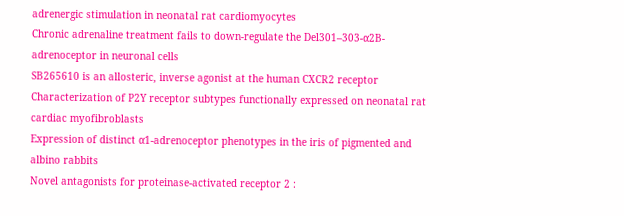adrenergic stimulation in neonatal rat cardiomyocytes
Chronic adrenaline treatment fails to down-regulate the Del301–303-α2B-adrenoceptor in neuronal cells
SB265610 is an allosteric, inverse agonist at the human CXCR2 receptor
Characterization of P2Y receptor subtypes functionally expressed on neonatal rat cardiac myofibroblasts
Expression of distinct α1-adrenoceptor phenotypes in the iris of pigmented and albino rabbits
Novel antagonists for proteinase-activated receptor 2 :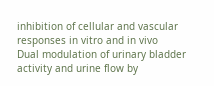inhibition of cellular and vascular responses in vitro and in vivo
Dual modulation of urinary bladder activity and urine flow by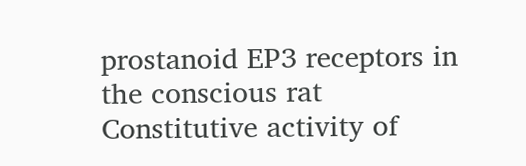prostanoid EP3 receptors in the conscious rat
Constitutive activity of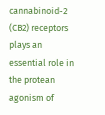cannabinoid-2 (CB2) receptors plays an essential role in the protean agonism of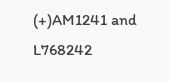(+)AM1241 and L768242